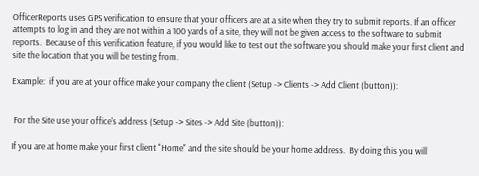OfficerReports uses GPS verification to ensure that your officers are at a site when they try to submit reports. If an officer attempts to log in and they are not within a 100 yards of a site, they will not be given access to the software to submit reports.  Because of this verification feature, if you would like to test out the software you should make your first client and site the location that you will be testing from.

Example:  if you are at your office make your company the client (Setup -> Clients -> Add Client (button)):


 For the Site use your office's address (Setup -> Sites -> Add Site (button)):

If you are at home make your first client "Home" and the site should be your home address.  By doing this you will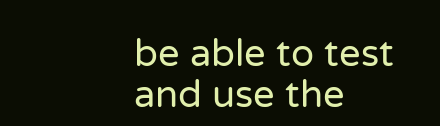be able to test and use the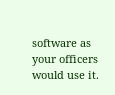software as your officers would use it.